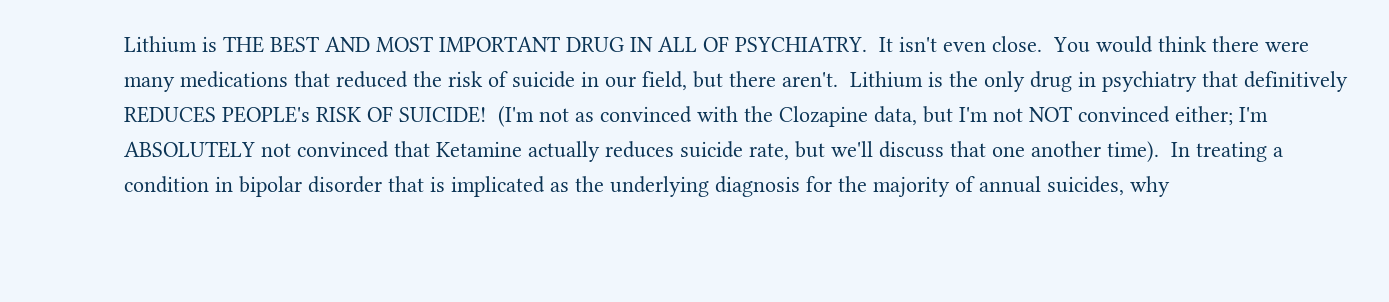Lithium is THE BEST AND MOST IMPORTANT DRUG IN ALL OF PSYCHIATRY.  It isn't even close.  You would think there were many medications that reduced the risk of suicide in our field, but there aren't.  Lithium is the only drug in psychiatry that definitively REDUCES PEOPLE's RISK OF SUICIDE!  (I'm not as convinced with the Clozapine data, but I'm not NOT convinced either; I'm ABSOLUTELY not convinced that Ketamine actually reduces suicide rate, but we'll discuss that one another time).  In treating a condition in bipolar disorder that is implicated as the underlying diagnosis for the majority of annual suicides, why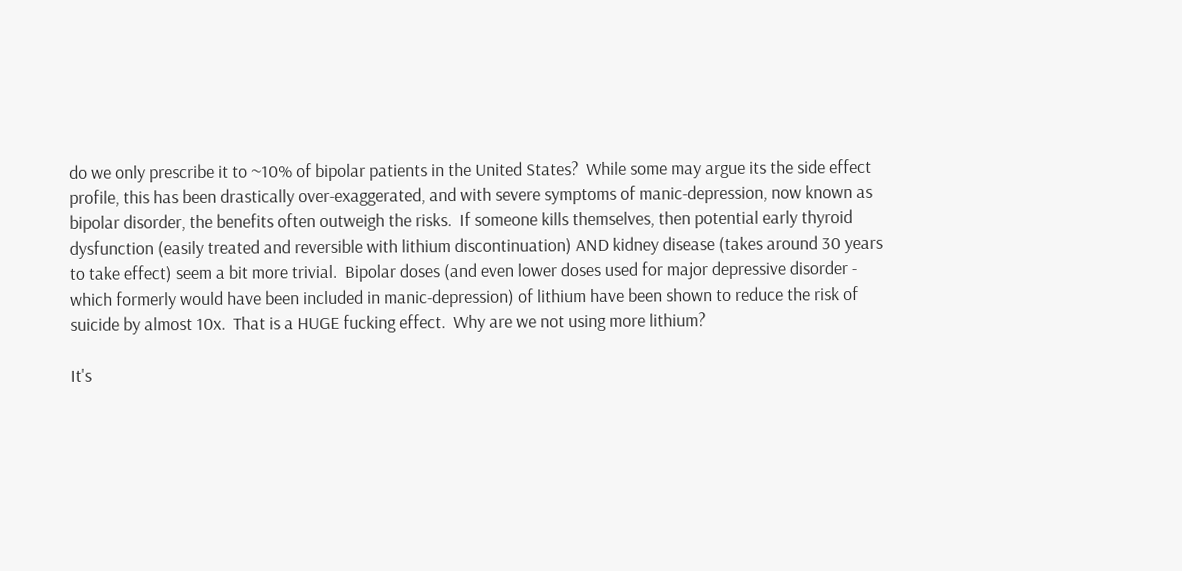do we only prescribe it to ~10% of bipolar patients in the United States?  While some may argue its the side effect profile, this has been drastically over-exaggerated, and with severe symptoms of manic-depression, now known as bipolar disorder, the benefits often outweigh the risks.  If someone kills themselves, then potential early thyroid dysfunction (easily treated and reversible with lithium discontinuation) AND kidney disease (takes around 30 years to take effect) seem a bit more trivial.  Bipolar doses (and even lower doses used for major depressive disorder - which formerly would have been included in manic-depression) of lithium have been shown to reduce the risk of suicide by almost 10x.  That is a HUGE fucking effect.  Why are we not using more lithium?

It's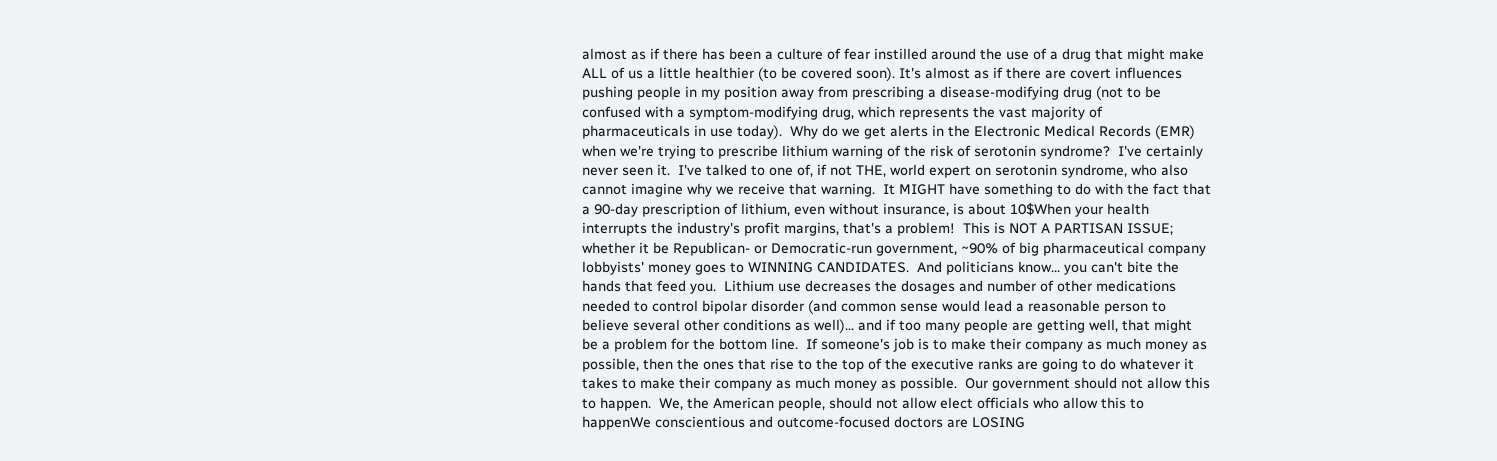almost as if there has been a culture of fear instilled around the use of a drug that might make ALL of us a little healthier (to be covered soon). It's almost as if there are covert influences pushing people in my position away from prescribing a disease-modifying drug (not to be confused with a symptom-modifying drug, which represents the vast majority of pharmaceuticals in use today).  Why do we get alerts in the Electronic Medical Records (EMR) when we're trying to prescribe lithium warning of the risk of serotonin syndrome?  I've certainly never seen it.  I've talked to one of, if not THE, world expert on serotonin syndrome, who also cannot imagine why we receive that warning.  It MIGHT have something to do with the fact that a 90-day prescription of lithium, even without insurance, is about 10$When your health interrupts the industry's profit margins, that's a problem!  This is NOT A PARTISAN ISSUE; whether it be Republican- or Democratic-run government, ~90% of big pharmaceutical company lobbyists' money goes to WINNING CANDIDATES.  And politicians know... you can't bite the hands that feed you.  Lithium use decreases the dosages and number of other medications needed to control bipolar disorder (and common sense would lead a reasonable person to believe several other conditions as well)... and if too many people are getting well, that might be a problem for the bottom line.  If someone's job is to make their company as much money as possible, then the ones that rise to the top of the executive ranks are going to do whatever it takes to make their company as much money as possible.  Our government should not allow this to happen.  We, the American people, should not allow elect officials who allow this to happenWe conscientious and outcome-focused doctors are LOSING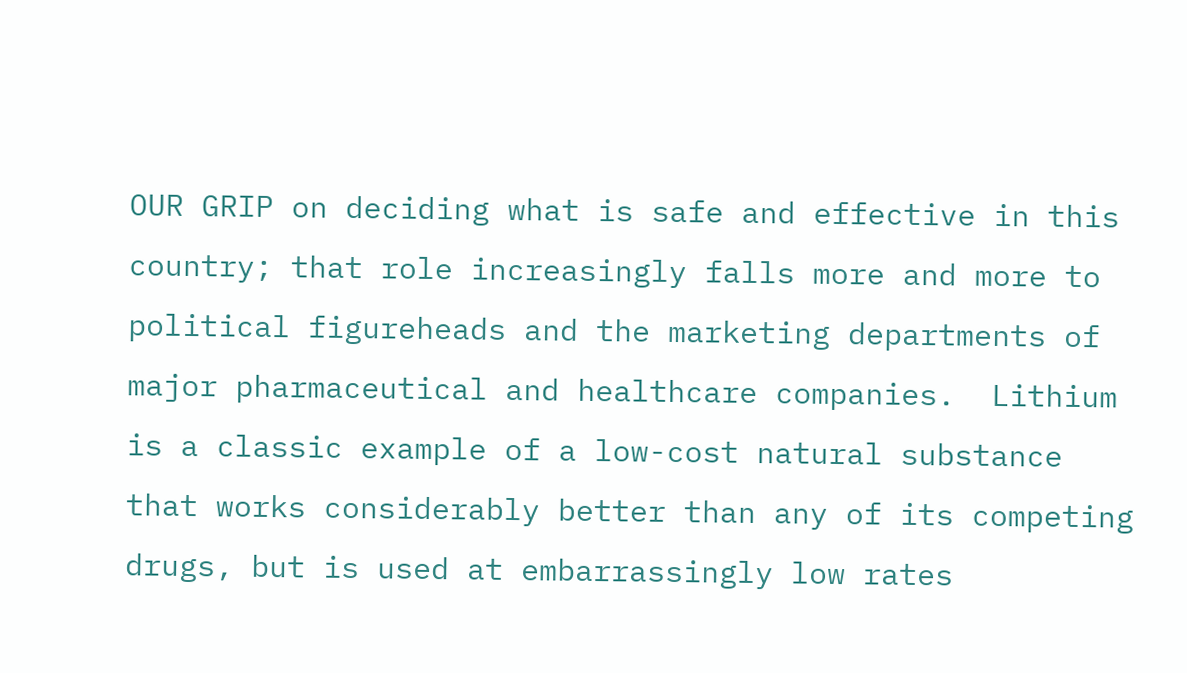OUR GRIP on deciding what is safe and effective in this country; that role increasingly falls more and more to political figureheads and the marketing departments of major pharmaceutical and healthcare companies.  Lithium is a classic example of a low-cost natural substance that works considerably better than any of its competing drugs, but is used at embarrassingly low rates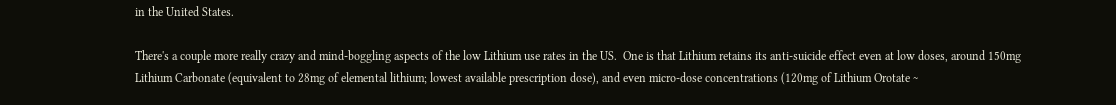in the United States.

There's a couple more really crazy and mind-boggling aspects of the low Lithium use rates in the US.  One is that Lithium retains its anti-suicide effect even at low doses, around 150mg Lithium Carbonate (equivalent to 28mg of elemental lithium; lowest available prescription dose), and even micro-dose concentrations (120mg of Lithium Orotate ~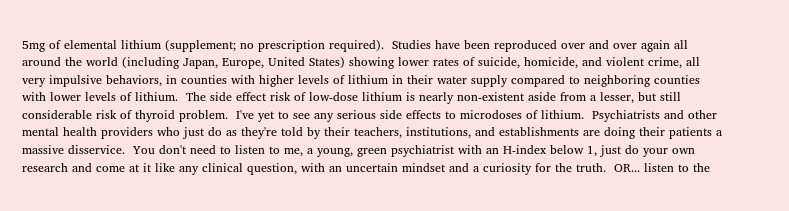5mg of elemental lithium (supplement; no prescription required).  Studies have been reproduced over and over again all around the world (including Japan, Europe, United States) showing lower rates of suicide, homicide, and violent crime, all very impulsive behaviors, in counties with higher levels of lithium in their water supply compared to neighboring counties with lower levels of lithium.  The side effect risk of low-dose lithium is nearly non-existent aside from a lesser, but still considerable risk of thyroid problem.  I've yet to see any serious side effects to microdoses of lithium.  Psychiatrists and other mental health providers who just do as they're told by their teachers, institutions, and establishments are doing their patients a massive disservice.  You don't need to listen to me, a young, green psychiatrist with an H-index below 1, just do your own research and come at it like any clinical question, with an uncertain mindset and a curiosity for the truth.  OR... listen to the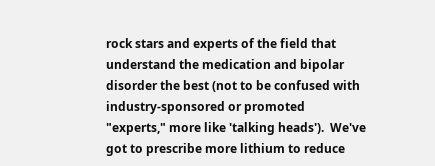rock stars and experts of the field that understand the medication and bipolar disorder the best (not to be confused with industry-sponsored or promoted "experts," more like 'talking heads').  We've got to prescribe more lithium to reduce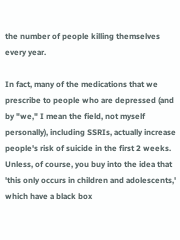the number of people killing themselves every year.

In fact, many of the medications that we prescribe to people who are depressed (and by "we," I mean the field, not myself personally), including SSRIs, actually increase people's risk of suicide in the first 2 weeks.  Unless, of course, you buy into the idea that 'this only occurs in children and adolescents,' which have a black box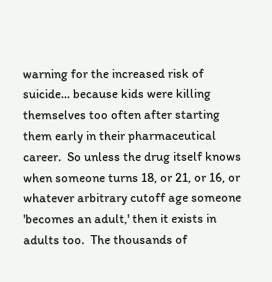warning for the increased risk of suicide... because kids were killing themselves too often after starting them early in their pharmaceutical career.  So unless the drug itself knows when someone turns 18, or 21, or 16, or whatever arbitrary cutoff age someone 'becomes an adult,' then it exists in adults too.  The thousands of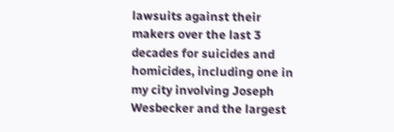lawsuits against their makers over the last 3 decades for suicides and homicides, including one in my city involving Joseph Wesbecker and the largest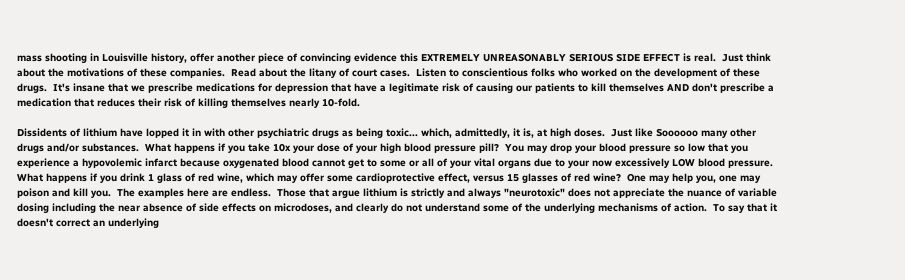mass shooting in Louisville history, offer another piece of convincing evidence this EXTREMELY UNREASONABLY SERIOUS SIDE EFFECT is real.  Just think about the motivations of these companies.  Read about the litany of court cases.  Listen to conscientious folks who worked on the development of these drugs.  It's insane that we prescribe medications for depression that have a legitimate risk of causing our patients to kill themselves AND don't prescribe a medication that reduces their risk of killing themselves nearly 10-fold.

Dissidents of lithium have lopped it in with other psychiatric drugs as being toxic... which, admittedly, it is, at high doses.  Just like Soooooo many other drugs and/or substances.  What happens if you take 10x your dose of your high blood pressure pill?  You may drop your blood pressure so low that you experience a hypovolemic infarct because oxygenated blood cannot get to some or all of your vital organs due to your now excessively LOW blood pressure.  What happens if you drink 1 glass of red wine, which may offer some cardioprotective effect, versus 15 glasses of red wine?  One may help you, one may poison and kill you.  The examples here are endless.  Those that argue lithium is strictly and always "neurotoxic" does not appreciate the nuance of variable dosing including the near absence of side effects on microdoses, and clearly do not understand some of the underlying mechanisms of action.  To say that it doesn't correct an underlying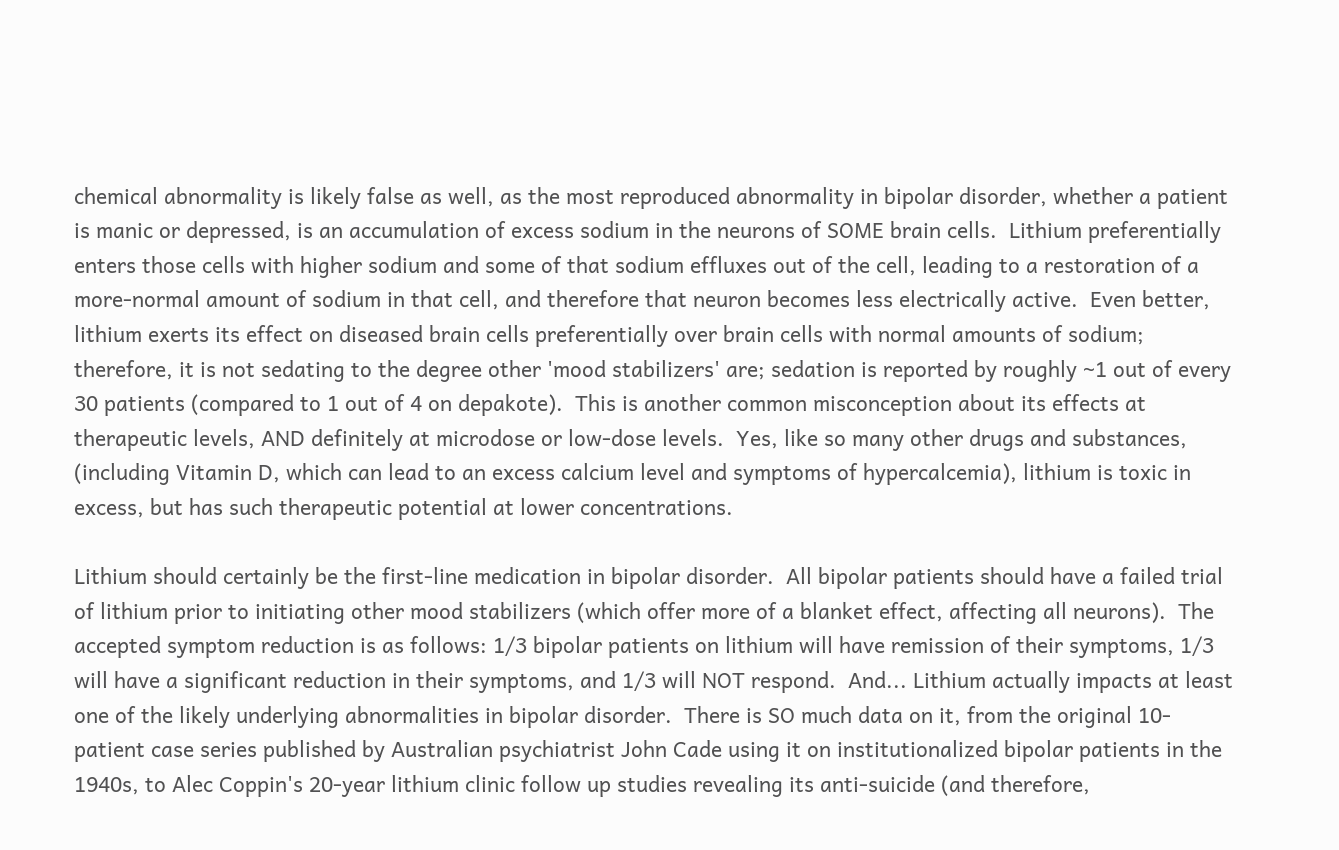chemical abnormality is likely false as well, as the most reproduced abnormality in bipolar disorder, whether a patient is manic or depressed, is an accumulation of excess sodium in the neurons of SOME brain cells.  Lithium preferentially enters those cells with higher sodium and some of that sodium effluxes out of the cell, leading to a restoration of a more-normal amount of sodium in that cell, and therefore that neuron becomes less electrically active.  Even better, lithium exerts its effect on diseased brain cells preferentially over brain cells with normal amounts of sodium; therefore, it is not sedating to the degree other 'mood stabilizers' are; sedation is reported by roughly ~1 out of every 30 patients (compared to 1 out of 4 on depakote).  This is another common misconception about its effects at therapeutic levels, AND definitely at microdose or low-dose levels.  Yes, like so many other drugs and substances, (including Vitamin D, which can lead to an excess calcium level and symptoms of hypercalcemia), lithium is toxic in excess, but has such therapeutic potential at lower concentrations.

Lithium should certainly be the first-line medication in bipolar disorder.  All bipolar patients should have a failed trial of lithium prior to initiating other mood stabilizers (which offer more of a blanket effect, affecting all neurons).  The accepted symptom reduction is as follows: 1/3 bipolar patients on lithium will have remission of their symptoms, 1/3 will have a significant reduction in their symptoms, and 1/3 will NOT respond.  And... Lithium actually impacts at least one of the likely underlying abnormalities in bipolar disorder.  There is SO much data on it, from the original 10-patient case series published by Australian psychiatrist John Cade using it on institutionalized bipolar patients in the 1940s, to Alec Coppin's 20-year lithium clinic follow up studies revealing its anti-suicide (and therefore,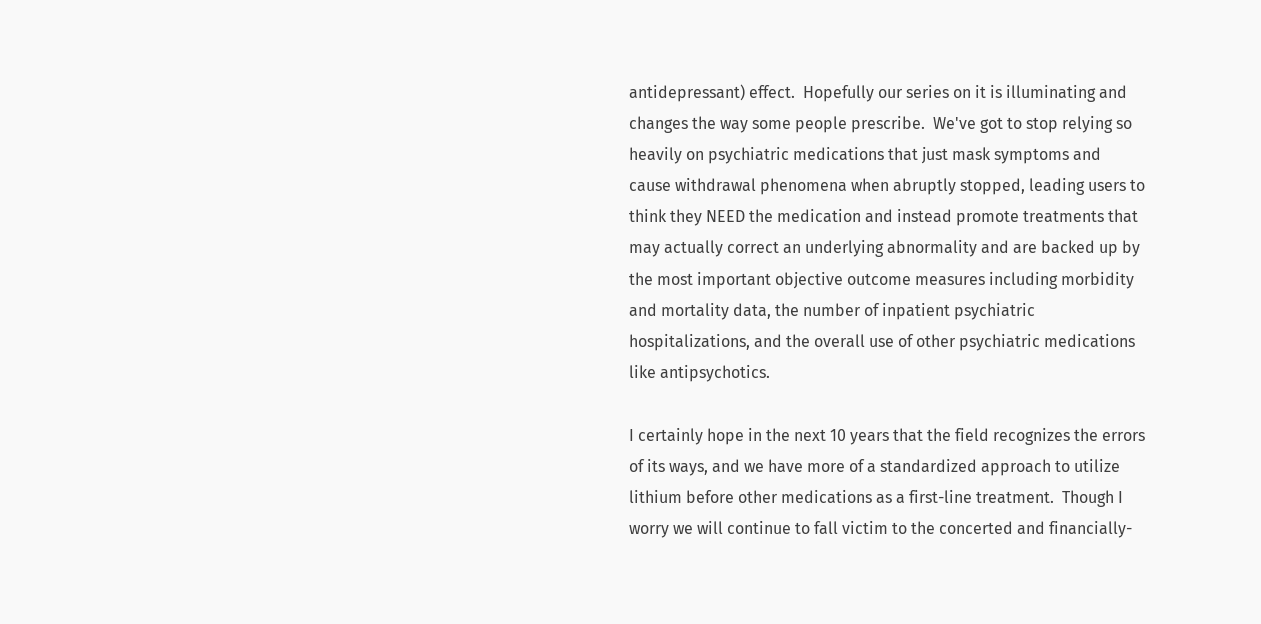antidepressant) effect.  Hopefully our series on it is illuminating and changes the way some people prescribe.  We've got to stop relying so heavily on psychiatric medications that just mask symptoms and cause withdrawal phenomena when abruptly stopped, leading users to think they NEED the medication and instead promote treatments that may actually correct an underlying abnormality and are backed up by the most important objective outcome measures including morbidity and mortality data, the number of inpatient psychiatric hospitalizations, and the overall use of other psychiatric medications like antipsychotics.

I certainly hope in the next 10 years that the field recognizes the errors of its ways, and we have more of a standardized approach to utilize lithium before other medications as a first-line treatment.  Though I worry we will continue to fall victim to the concerted and financially-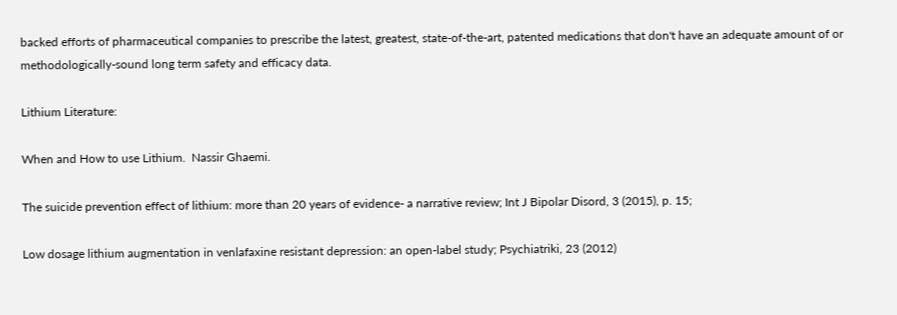backed efforts of pharmaceutical companies to prescribe the latest, greatest, state-of-the-art, patented medications that don't have an adequate amount of or methodologically-sound long term safety and efficacy data.

Lithium Literature:

When and How to use Lithium.  Nassir Ghaemi.

The suicide prevention effect of lithium: more than 20 years of evidence- a narrative review; Int J Bipolar Disord, 3 (2015), p. 15;

Low dosage lithium augmentation in venlafaxine resistant depression: an open-label study; Psychiatriki, 23 (2012)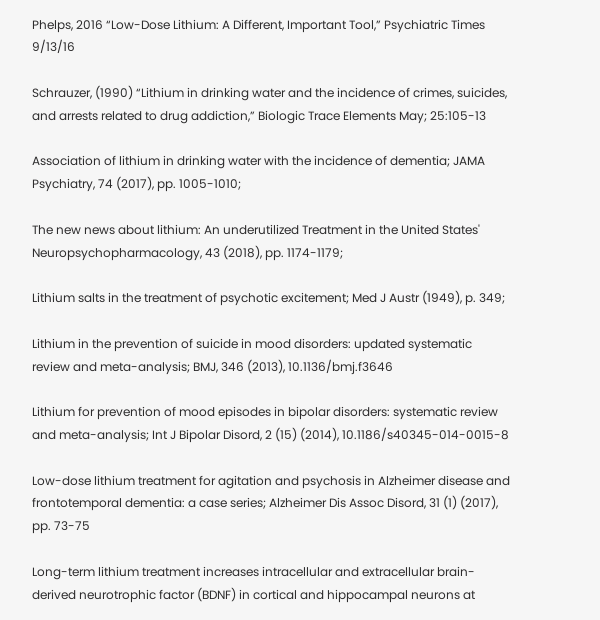Phelps, 2016 “Low-Dose Lithium: A Different, Important Tool,” Psychiatric Times 9/13/16

Schrauzer, (1990) “Lithium in drinking water and the incidence of crimes, suicides, and arrests related to drug addiction,” Biologic Trace Elements May; 25:105-13

Association of lithium in drinking water with the incidence of dementia; JAMA Psychiatry, 74 (2017), pp. 1005-1010;

The new news about lithium: An underutilized Treatment in the United States' Neuropsychopharmacology, 43 (2018), pp. 1174-1179;

Lithium salts in the treatment of psychotic excitement; Med J Austr (1949), p. 349;

Lithium in the prevention of suicide in mood disorders: updated systematic review and meta-analysis; BMJ, 346 (2013), 10.1136/bmj.f3646

Lithium for prevention of mood episodes in bipolar disorders: systematic review and meta-analysis; Int J Bipolar Disord, 2 (15) (2014), 10.1186/s40345-014-0015-8

Low-dose lithium treatment for agitation and psychosis in Alzheimer disease and frontotemporal dementia: a case series; Alzheimer Dis Assoc Disord, 31 (1) (2017), pp. 73-75

Long-term lithium treatment increases intracellular and extracellular brain-derived neurotrophic factor (BDNF) in cortical and hippocampal neurons at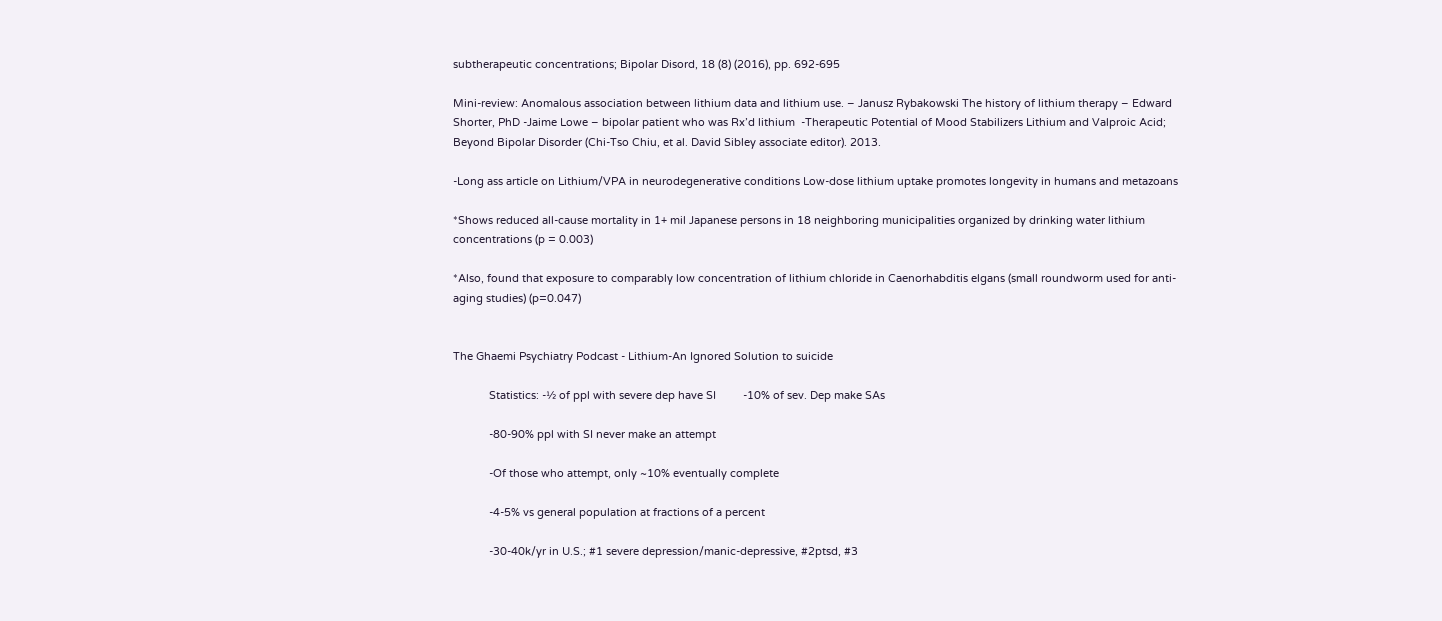subtherapeutic concentrations; Bipolar Disord, 18 (8) (2016), pp. 692-695

Mini-review: Anomalous association between lithium data and lithium use. – Janusz Rybakowski The history of lithium therapy – Edward Shorter, PhD -Jaime Lowe – bipolar patient who was Rx’d lithium  -Therapeutic Potential of Mood Stabilizers Lithium and Valproic Acid; Beyond Bipolar Disorder (Chi-Tso Chiu, et al. David Sibley associate editor). 2013.

-Long ass article on Lithium/VPA in neurodegenerative conditions Low-dose lithium uptake promotes longevity in humans and metazoans

*Shows reduced all-cause mortality in 1+ mil Japanese persons in 18 neighboring municipalities organized by drinking water lithium concentrations (p = 0.003)

*Also, found that exposure to comparably low concentration of lithium chloride in Caenorhabditis elgans (small roundworm used for anti-aging studies) (p=0.047)


The Ghaemi Psychiatry Podcast - Lithium-An Ignored Solution to suicide

            Statistics: -½ of ppl with severe dep have SI         -10% of sev. Dep make SAs

            -80-90% ppl with SI never make an attempt

            -Of those who attempt, only ~10% eventually complete

            -4-5% vs general population at fractions of a percent

            -30-40k/yr in U.S.; #1 severe depression/manic-depressive, #2ptsd, #3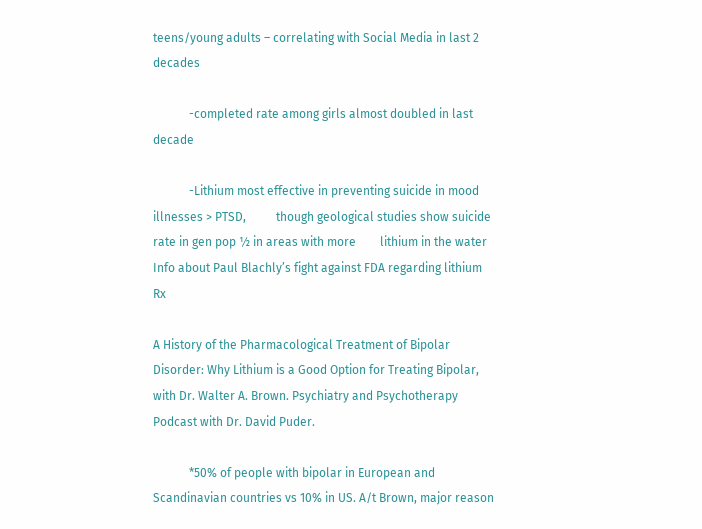teens/young adults – correlating with Social Media in last 2 decades

            -completed rate among girls almost doubled in last decade

            -Lithium most effective in preventing suicide in mood illnesses > PTSD,          though geological studies show suicide rate in gen pop ½ in areas with more        lithium in the water Info about Paul Blachly’s fight against FDA regarding lithium Rx

A History of the Pharmacological Treatment of Bipolar Disorder: Why Lithium is a Good Option for Treating Bipolar, with Dr. Walter A. Brown. Psychiatry and Psychotherapy Podcast with Dr. David Puder.

            *50% of people with bipolar in European and Scandinavian countries vs 10% in US. A/t Brown, major reason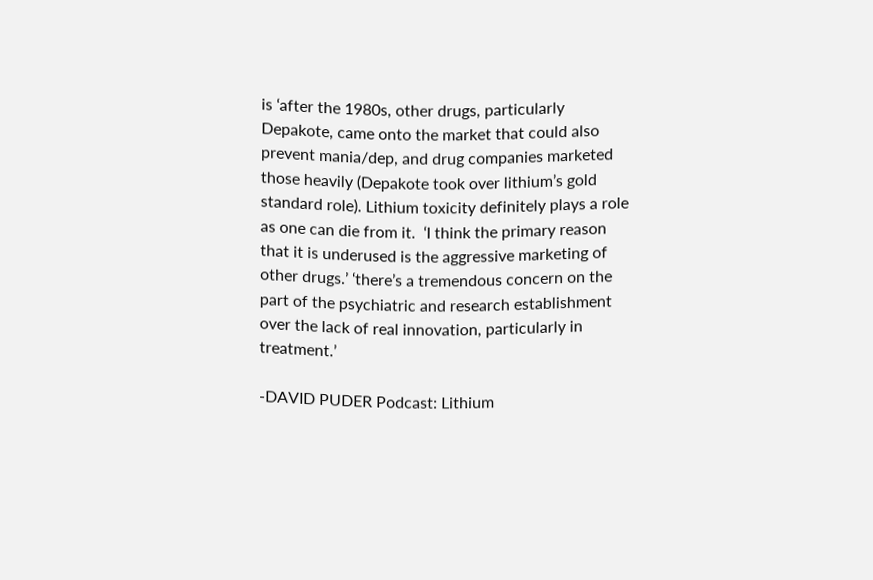is ‘after the 1980s, other drugs, particularly Depakote, came onto the market that could also prevent mania/dep, and drug companies marketed those heavily (Depakote took over lithium’s gold standard role). Lithium toxicity definitely plays a role as one can die from it.  ‘I think the primary reason that it is underused is the aggressive marketing of other drugs.’ ‘there’s a tremendous concern on the part of the psychiatric and research establishment over the lack of real innovation, particularly in treatment.’

-DAVID PUDER Podcast: Lithium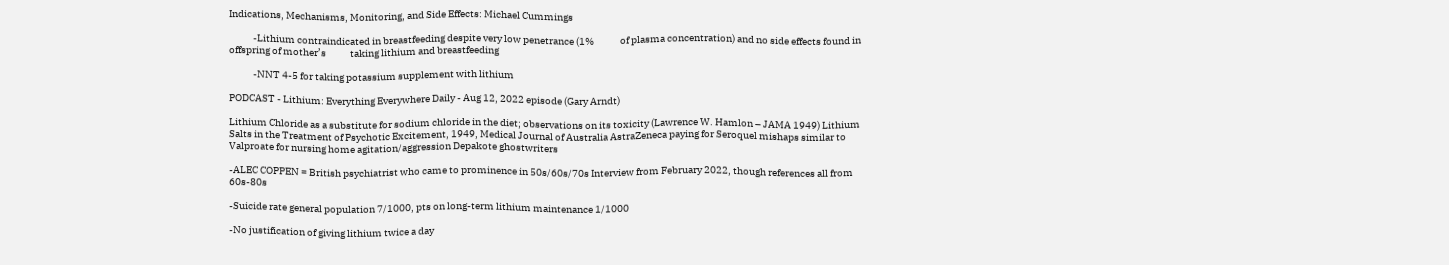Indications, Mechanisms, Monitoring, and Side Effects: Michael Cummings

            -Lithium contraindicated in breastfeeding despite very low penetrance (1%             of plasma concentration) and no side effects found in offspring of mother’s            taking lithium and breastfeeding

            -NNT 4-5 for taking potassium supplement with lithium

PODCAST - Lithium: Everything Everywhere Daily - Aug 12, 2022 episode (Gary Arndt)

Lithium Chloride as a substitute for sodium chloride in the diet; observations on its toxicity (Lawrence W. Hamlon – JAMA 1949) Lithium Salts in the Treatment of Psychotic Excitement, 1949, Medical Journal of Australia AstraZeneca paying for Seroquel mishaps similar to Valproate for nursing home agitation/aggression Depakote ghostwriters

-ALEC COPPEN = British psychiatrist who came to prominence in 50s/60s/70s Interview from February 2022, though references all from 60s-80s

-Suicide rate general population 7/1000, pts on long-term lithium maintenance 1/1000

-No justification of giving lithium twice a day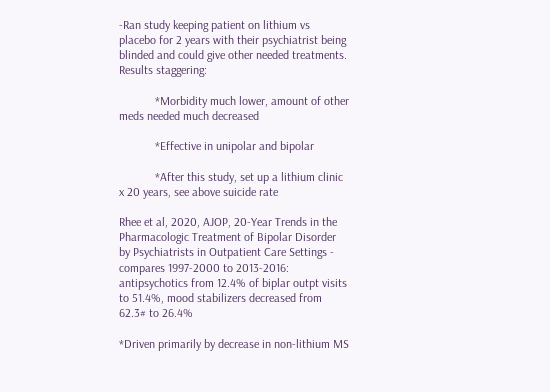-Ran study keeping patient on lithium vs placebo for 2 years with their psychiatrist being blinded and could give other needed treatments. Results staggering:

            *Morbidity much lower, amount of other meds needed much decreased

            *Effective in unipolar and bipolar

            *After this study, set up a lithium clinic x 20 years, see above suicide rate

Rhee et al, 2020, AJOP, 20-Year Trends in the Pharmacologic Treatment of Bipolar Disorder by Psychiatrists in Outpatient Care Settings - compares 1997-2000 to 2013-2016: antipsychotics from 12.4% of biplar outpt visits to 51.4%, mood stabilizers decreased from 62.3# to 26.4%

*Driven primarily by decrease in non-lithium MS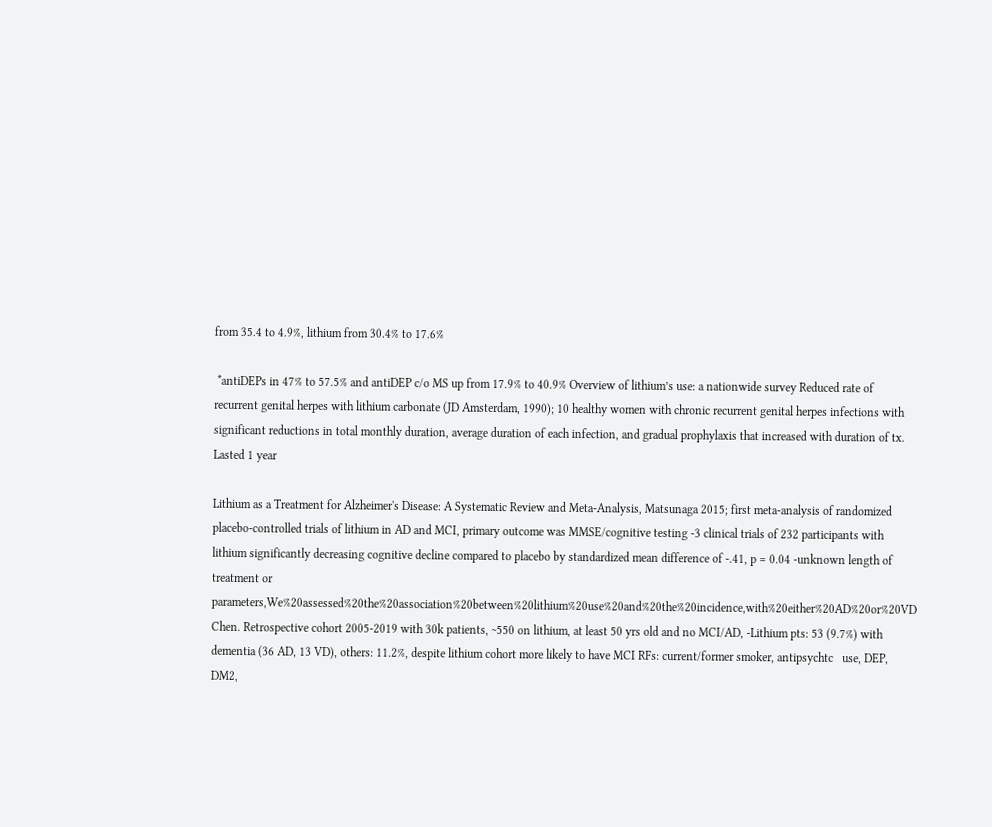from 35.4 to 4.9%, lithium from 30.4% to 17.6%

 *antiDEPs in 47% to 57.5% and antiDEP c/o MS up from 17.9% to 40.9% Overview of lithium’s use: a nationwide survey Reduced rate of recurrent genital herpes with lithium carbonate (JD Amsterdam, 1990); 10 healthy women with chronic recurrent genital herpes infections with significant reductions in total monthly duration, average duration of each infection, and gradual prophylaxis that increased with duration of tx. Lasted 1 year

Lithium as a Treatment for Alzheimer's Disease: A Systematic Review and Meta-Analysis, Matsunaga 2015; first meta-analysis of randomized placebo-controlled trials of lithium in AD and MCI, primary outcome was MMSE/cognitive testing -3 clinical trials of 232 participants with lithium significantly decreasing cognitive decline compared to placebo by standardized mean difference of -.41, p = 0.04 -unknown length of treatment or parameters,We%20assessed%20the%20association%20between%20lithium%20use%20and%20the%20incidence,with%20either%20AD%20or%20VD  Chen. Retrospective cohort 2005-2019 with 30k patients, ~550 on lithium, at least 50 yrs old and no MCI/AD, -Lithium pts: 53 (9.7%) with dementia (36 AD, 13 VD), others: 11.2%, despite lithium cohort more likely to have MCI RFs: current/former smoker, antipsychtc   use, DEP, DM2,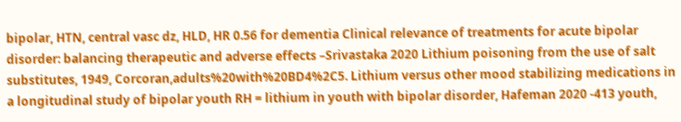bipolar, HTN, central vasc dz, HLD, HR 0.56 for dementia Clinical relevance of treatments for acute bipolar disorder: balancing therapeutic and adverse effects –Srivastaka 2020 Lithium poisoning from the use of salt substitutes, 1949, Corcoran,adults%20with%20BD4%2C5. Lithium versus other mood stabilizing medications in a longitudinal study of bipolar youth RH = lithium in youth with bipolar disorder, Hafeman 2020 -413 youth,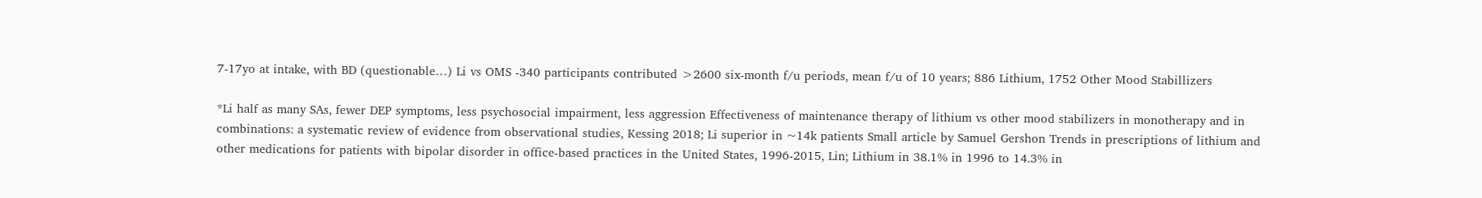7-17yo at intake, with BD (questionable…) Li vs OMS -340 participants contributed >2600 six-month f/u periods, mean f/u of 10 years; 886 Lithium, 1752 Other Mood Stabillizers

*Li half as many SAs, fewer DEP symptoms, less psychosocial impairment, less aggression Effectiveness of maintenance therapy of lithium vs other mood stabilizers in monotherapy and in combinations: a systematic review of evidence from observational studies, Kessing 2018; Li superior in ~14k patients Small article by Samuel Gershon Trends in prescriptions of lithium and other medications for patients with bipolar disorder in office-based practices in the United States, 1996-2015, Lin; Lithium in 38.1% in 1996 to 14.3% in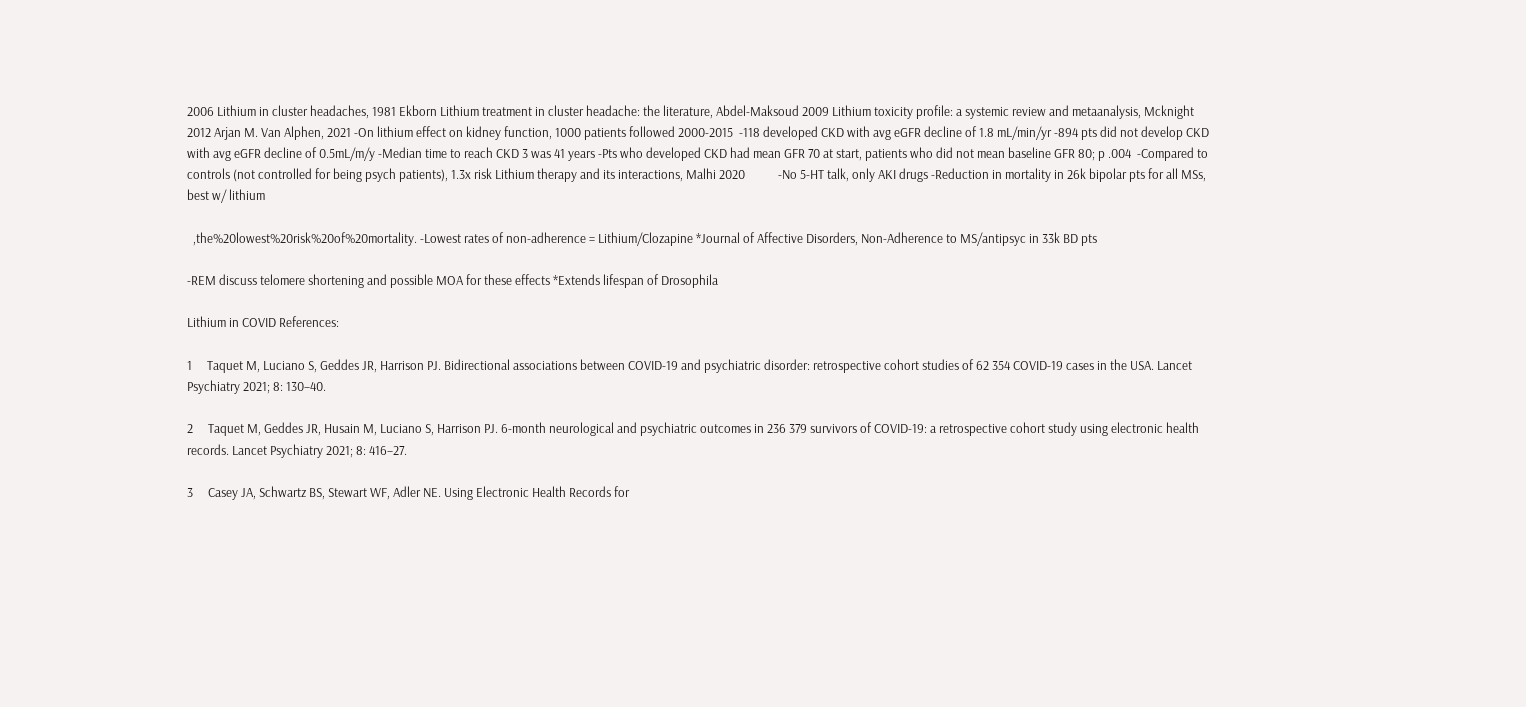2006 Lithium in cluster headaches, 1981 Ekborn Lithium treatment in cluster headache: the literature, Abdel-Maksoud 2009 Lithium toxicity profile: a systemic review and metaanalysis, Mcknight 2012 Arjan M. Van Alphen, 2021 -On lithium effect on kidney function, 1000 patients followed 2000-2015  -118 developed CKD with avg eGFR decline of 1.8 mL/min/yr -894 pts did not develop CKD with avg eGFR decline of 0.5mL/m/y -Median time to reach CKD 3 was 41 years -Pts who developed CKD had mean GFR 70 at start, patients who did not mean baseline GFR 80; p .004  -Compared to controls (not controlled for being psych patients), 1.3x risk Lithium therapy and its interactions, Malhi 2020           -No 5-HT talk, only AKI drugs -Reduction in mortality in 26k bipolar pts for all MSs, best w/ lithium

  ,the%20lowest%20risk%20of%20mortality. -Lowest rates of non-adherence = Lithium/Clozapine *Journal of Affective Disorders, Non-Adherence to MS/antipsyc in 33k BD pts

-REM discuss telomere shortening and possible MOA for these effects *Extends lifespan of Drosophila

Lithium in COVID References:

1     Taquet M, Luciano S, Geddes JR, Harrison PJ. Bidirectional associations between COVID-19 and psychiatric disorder: retrospective cohort studies of 62 354 COVID-19 cases in the USA. Lancet Psychiatry 2021; 8: 130–40.

2     Taquet M, Geddes JR, Husain M, Luciano S, Harrison PJ. 6-month neurological and psychiatric outcomes in 236 379 survivors of COVID-19: a retrospective cohort study using electronic health records. Lancet Psychiatry 2021; 8: 416–27.

3     Casey JA, Schwartz BS, Stewart WF, Adler NE. Using Electronic Health Records for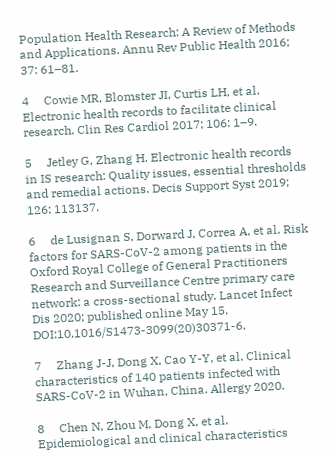Population Health Research: A Review of Methods and Applications. Annu Rev Public Health 2016; 37: 61–81.

4     Cowie MR, Blomster JI, Curtis LH, et al. Electronic health records to facilitate clinical research. Clin Res Cardiol 2017; 106: 1–9.

5     Jetley G, Zhang H. Electronic health records in IS research: Quality issues, essential thresholds and remedial actions. Decis Support Syst 2019; 126: 113137.

6     de Lusignan S, Dorward J, Correa A, et al. Risk factors for SARS-CoV-2 among patients in the Oxford Royal College of General Practitioners Research and Surveillance Centre primary care network: a cross-sectional study. Lancet Infect Dis 2020; published online May 15. DOI:10.1016/S1473-3099(20)30371-6.

7     Zhang J-J, Dong X, Cao Y-Y, et al. Clinical characteristics of 140 patients infected with SARS-CoV-2 in Wuhan, China. Allergy 2020.

8     Chen N, Zhou M, Dong X, et al. Epidemiological and clinical characteristics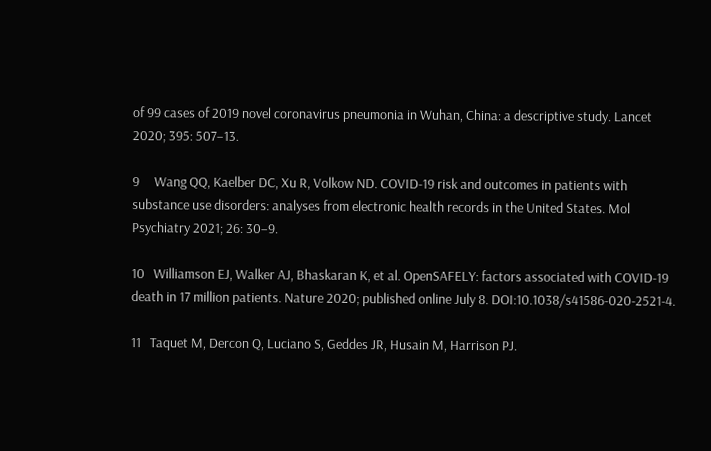of 99 cases of 2019 novel coronavirus pneumonia in Wuhan, China: a descriptive study. Lancet 2020; 395: 507–13.

9     Wang QQ, Kaelber DC, Xu R, Volkow ND. COVID-19 risk and outcomes in patients with substance use disorders: analyses from electronic health records in the United States. Mol Psychiatry 2021; 26: 30–9.

10   Williamson EJ, Walker AJ, Bhaskaran K, et al. OpenSAFELY: factors associated with COVID-19 death in 17 million patients. Nature 2020; published online July 8. DOI:10.1038/s41586-020-2521-4.

11   Taquet M, Dercon Q, Luciano S, Geddes JR, Husain M, Harrison PJ.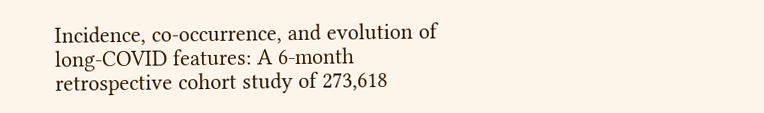Incidence, co-occurrence, and evolution of long-COVID features: A 6-month retrospective cohort study of 273,618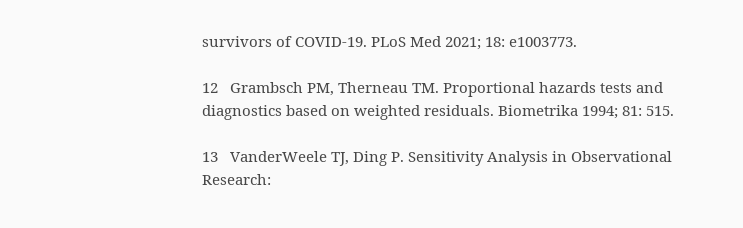survivors of COVID-19. PLoS Med 2021; 18: e1003773.

12   Grambsch PM, Therneau TM. Proportional hazards tests and diagnostics based on weighted residuals. Biometrika 1994; 81: 515.

13   VanderWeele TJ, Ding P. Sensitivity Analysis in Observational Research: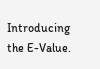Introducing the E-Value.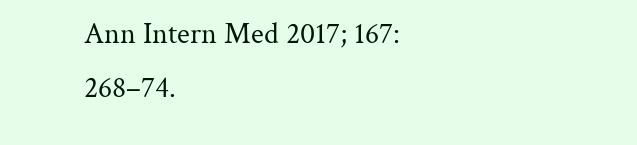Ann Intern Med 2017; 167: 268–74.